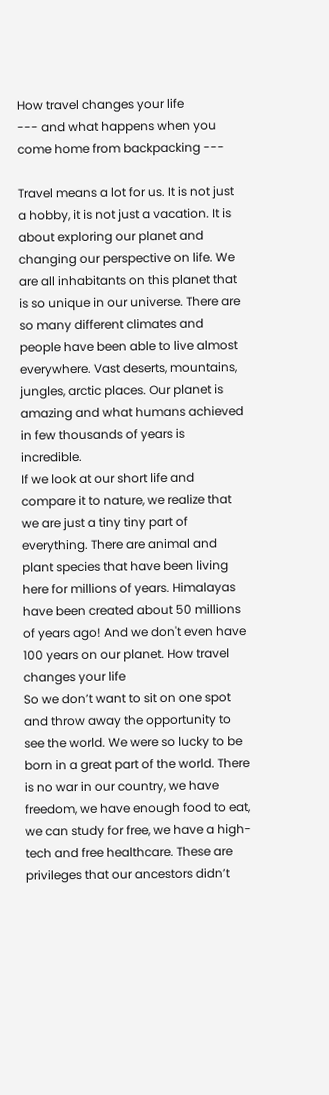How travel changes your life
--- and what happens when you come home from backpacking ---

Travel means a lot for us. It is not just a hobby, it is not just a vacation. It is about exploring our planet and changing our perspective on life. We are all inhabitants on this planet that is so unique in our universe. There are so many different climates and people have been able to live almost everywhere. Vast deserts, mountains, jungles, arctic places. Our planet is amazing and what humans achieved in few thousands of years is incredible.
If we look at our short life and compare it to nature, we realize that we are just a tiny tiny part of everything. There are animal and plant species that have been living here for millions of years. Himalayas have been created about 50 millions of years ago! And we don't even have 100 years on our planet. How travel changes your life
So we don’t want to sit on one spot and throw away the opportunity to see the world. We were so lucky to be born in a great part of the world. There is no war in our country, we have freedom, we have enough food to eat, we can study for free, we have a high-tech and free healthcare. These are privileges that our ancestors didn’t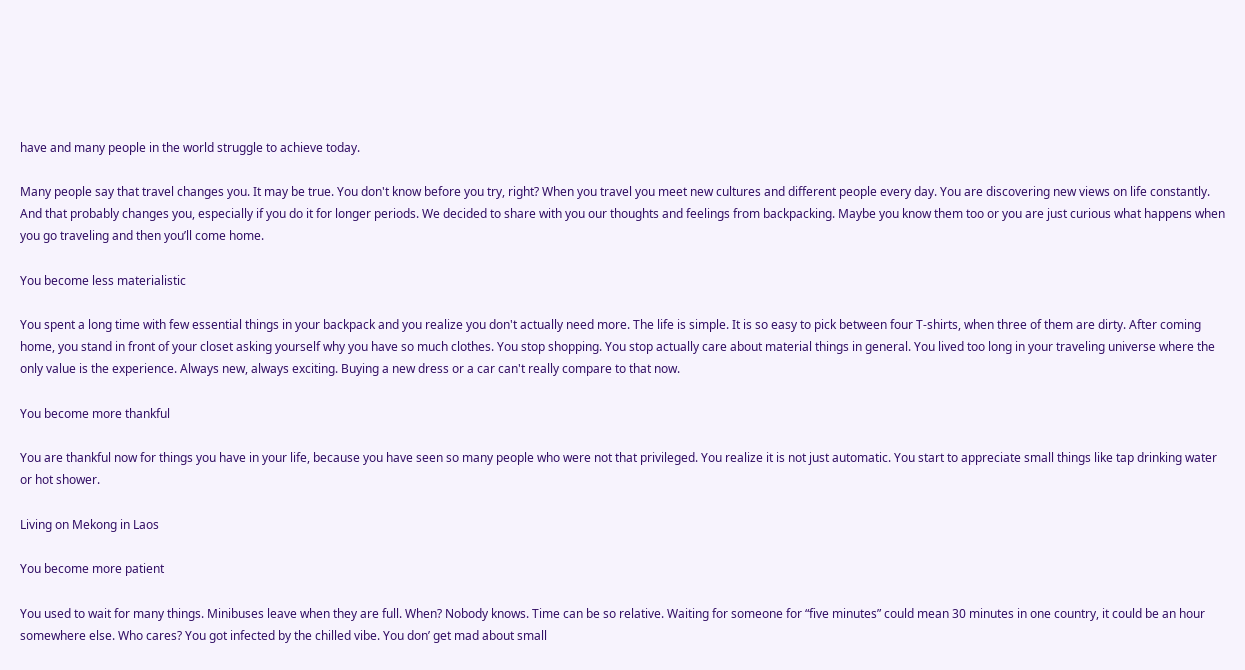have and many people in the world struggle to achieve today.

Many people say that travel changes you. It may be true. You don't know before you try, right? When you travel you meet new cultures and different people every day. You are discovering new views on life constantly. And that probably changes you, especially if you do it for longer periods. We decided to share with you our thoughts and feelings from backpacking. Maybe you know them too or you are just curious what happens when you go traveling and then you’ll come home.

You become less materialistic

You spent a long time with few essential things in your backpack and you realize you don't actually need more. The life is simple. It is so easy to pick between four T-shirts, when three of them are dirty. After coming home, you stand in front of your closet asking yourself why you have so much clothes. You stop shopping. You stop actually care about material things in general. You lived too long in your traveling universe where the only value is the experience. Always new, always exciting. Buying a new dress or a car can't really compare to that now.

You become more thankful

You are thankful now for things you have in your life, because you have seen so many people who were not that privileged. You realize it is not just automatic. You start to appreciate small things like tap drinking water or hot shower.

Living on Mekong in Laos

You become more patient

You used to wait for many things. Minibuses leave when they are full. When? Nobody knows. Time can be so relative. Waiting for someone for “five minutes” could mean 30 minutes in one country, it could be an hour somewhere else. Who cares? You got infected by the chilled vibe. You don’ get mad about small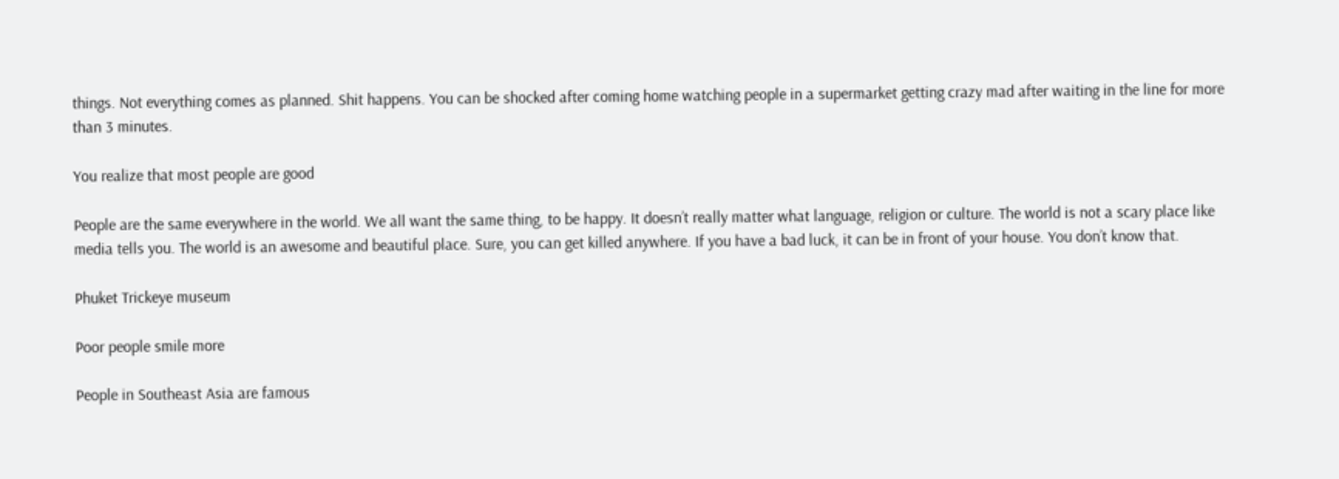things. Not everything comes as planned. Shit happens. You can be shocked after coming home watching people in a supermarket getting crazy mad after waiting in the line for more than 3 minutes.

You realize that most people are good

People are the same everywhere in the world. We all want the same thing, to be happy. It doesn’t really matter what language, religion or culture. The world is not a scary place like media tells you. The world is an awesome and beautiful place. Sure, you can get killed anywhere. If you have a bad luck, it can be in front of your house. You don’t know that.

Phuket Trickeye museum

Poor people smile more

People in Southeast Asia are famous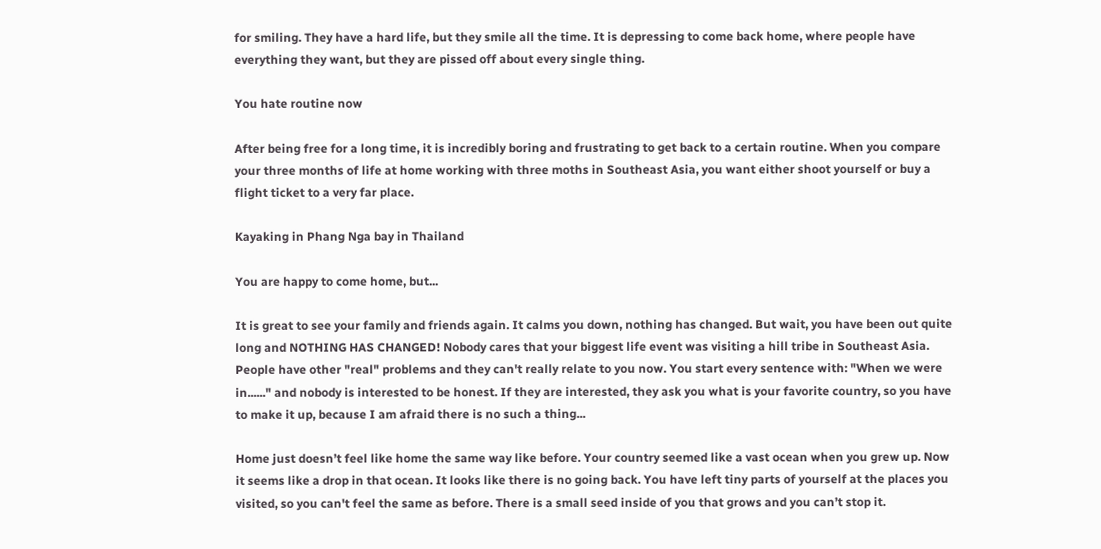for smiling. They have a hard life, but they smile all the time. It is depressing to come back home, where people have everything they want, but they are pissed off about every single thing.

You hate routine now

After being free for a long time, it is incredibly boring and frustrating to get back to a certain routine. When you compare your three months of life at home working with three moths in Southeast Asia, you want either shoot yourself or buy a flight ticket to a very far place.

Kayaking in Phang Nga bay in Thailand

You are happy to come home, but...

It is great to see your family and friends again. It calms you down, nothing has changed. But wait, you have been out quite long and NOTHING HAS CHANGED! Nobody cares that your biggest life event was visiting a hill tribe in Southeast Asia. People have other "real" problems and they can't really relate to you now. You start every sentence with: "When we were in......" and nobody is interested to be honest. If they are interested, they ask you what is your favorite country, so you have to make it up, because I am afraid there is no such a thing...

Home just doesn’t feel like home the same way like before. Your country seemed like a vast ocean when you grew up. Now it seems like a drop in that ocean. It looks like there is no going back. You have left tiny parts of yourself at the places you visited, so you can't feel the same as before. There is a small seed inside of you that grows and you can’t stop it.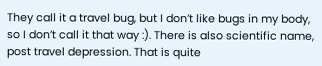They call it a travel bug, but I don’t like bugs in my body, so I don’t call it that way :). There is also scientific name, post travel depression. That is quite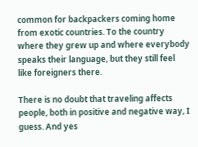common for backpackers coming home from exotic countries. To the country where they grew up and where everybody speaks their language, but they still feel like foreigners there.

There is no doubt that traveling affects people, both in positive and negative way, I guess. And yes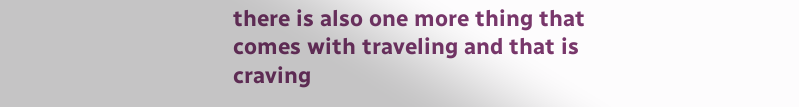there is also one more thing that comes with traveling and that is craving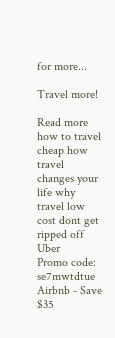for more...

Travel more!

Read more
how to travel cheap how travel changes your life why travel low cost dont get ripped off Uber
Promo code: se7mwtdtue
Airbnb - Save $35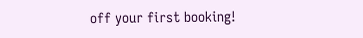off your first booking!